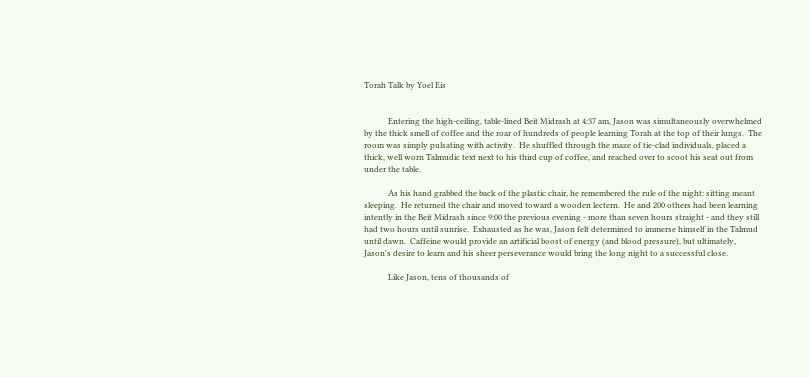Torah Talk by Yoel Eis


            Entering the high‑ceiling, table‑lined Beit Midrash at 4:37 am, Jason was simultaneously overwhelmed by the thick smell of coffee and the roar of hundreds of people learning Torah at the top of their lungs.  The room was simply pulsating with activity.  He shuffled through the maze of tie‑clad individuals, placed a thick, well worn Talmudic text next to his third cup of coffee, and reached over to scoot his seat out from under the table.

            As his hand grabbed the back of the plastic chair, he remembered the rule of the night: sitting meant sleeping.  He returned the chair and moved toward a wooden lectern.  He and 200 others had been learning intently in the Beit Midrash since 9:00 the previous evening ‑ more than seven hours straight ‑ and they still had two hours until sunrise.  Exhausted as he was, Jason felt determined to immerse himself in the Talmud until dawn.  Caffeine would provide an artificial boost of energy (and blood pressure), but ultimately, Jason's desire to learn and his sheer perseverance would bring the long night to a successful close.

            Like Jason, tens of thousands of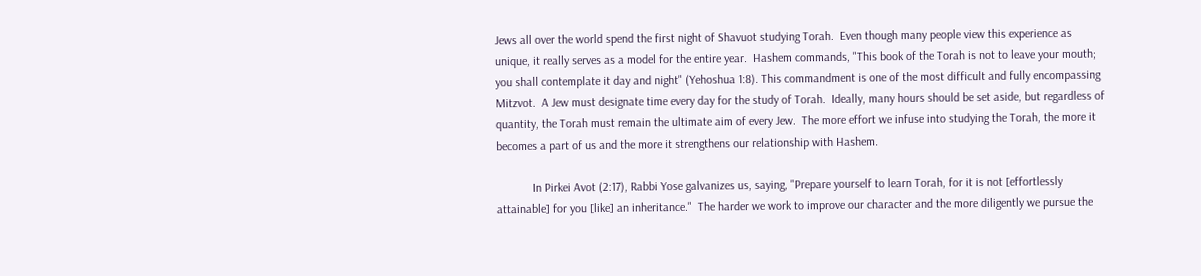Jews all over the world spend the first night of Shavuot studying Torah.  Even though many people view this experience as unique, it really serves as a model for the entire year.  Hashem commands, "This book of the Torah is not to leave your mouth; you shall contemplate it day and night" (Yehoshua 1:8). This commandment is one of the most difficult and fully encompassing Mitzvot.  A Jew must designate time every day for the study of Torah.  Ideally, many hours should be set aside, but regardless of quantity, the Torah must remain the ultimate aim of every Jew.  The more effort we infuse into studying the Torah, the more it becomes a part of us and the more it strengthens our relationship with Hashem.

            In Pirkei Avot (2:17), Rabbi Yose galvanizes us, saying, "Prepare yourself to learn Torah, for it is not [effortlessly attainable] for you [like] an inheritance."  The harder we work to improve our character and the more diligently we pursue the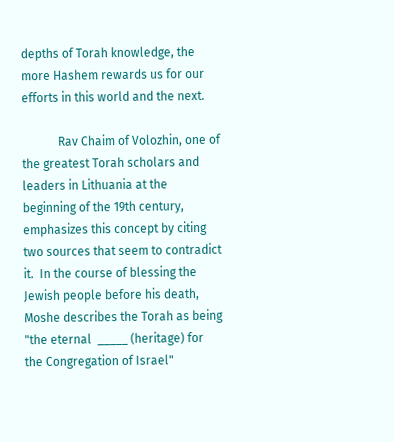depths of Torah knowledge, the more Hashem rewards us for our efforts in this world and the next.

            Rav Chaim of Volozhin, one of the greatest Torah scholars and leaders in Lithuania at the beginning of the 19th century, emphasizes this concept by citing two sources that seem to contradict it.  In the course of blessing the Jewish people before his death, Moshe describes the Torah as being "the eternal  _____ (heritage) for the Congregation of Israel"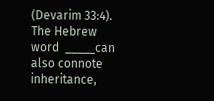(Devarim 33:4).  The Hebrew word  _____can also connote inheritance,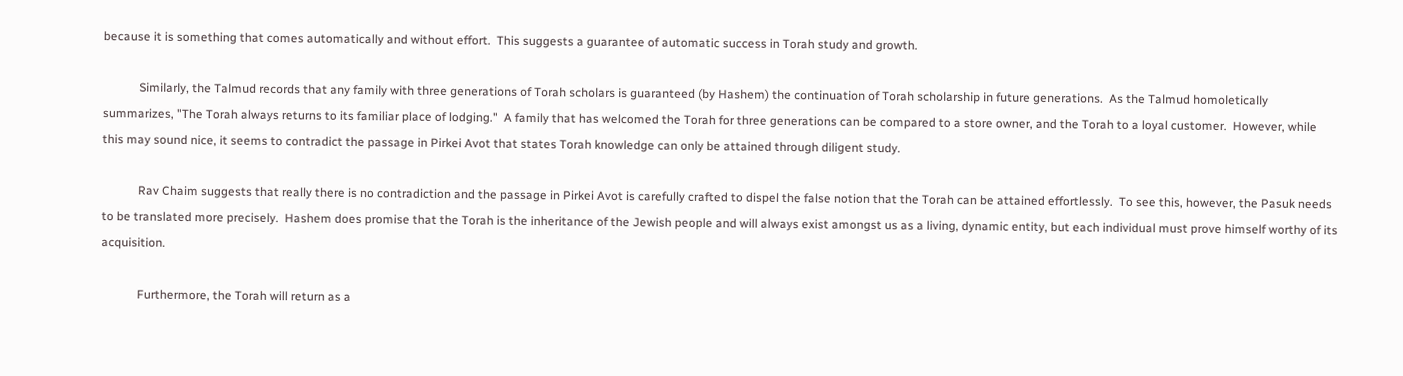because it is something that comes automatically and without effort.  This suggests a guarantee of automatic success in Torah study and growth.

            Similarly, the Talmud records that any family with three generations of Torah scholars is guaranteed (by Hashem) the continuation of Torah scholarship in future generations.  As the Talmud homoletically summarizes, "The Torah always returns to its familiar place of lodging."  A family that has welcomed the Torah for three generations can be compared to a store owner, and the Torah to a loyal customer.  However, while this may sound nice, it seems to contradict the passage in Pirkei Avot that states Torah knowledge can only be attained through diligent study.

            Rav Chaim suggests that really there is no contradiction and the passage in Pirkei Avot is carefully crafted to dispel the false notion that the Torah can be attained effortlessly.  To see this, however, the Pasuk needs to be translated more precisely.  Hashem does promise that the Torah is the inheritance of the Jewish people and will always exist amongst us as a living, dynamic entity, but each individual must prove himself worthy of its acquisition.

            Furthermore, the Torah will return as a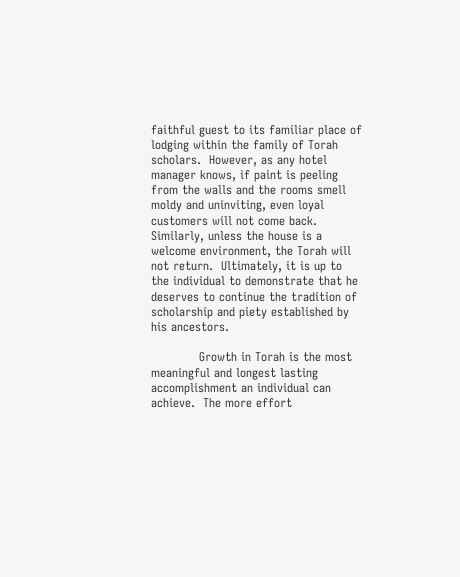faithful guest to its familiar place of lodging within the family of Torah scholars.  However, as any hotel manager knows, if paint is peeling from the walls and the rooms smell moldy and uninviting, even loyal customers will not come back.  Similarly, unless the house is a welcome environment, the Torah will not return.  Ultimately, it is up to the individual to demonstrate that he deserves to continue the tradition of scholarship and piety established by his ancestors.

            Growth in Torah is the most meaningful and longest lasting accomplishment an individual can achieve.  The more effort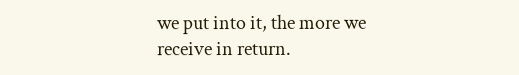we put into it, the more we receive in return.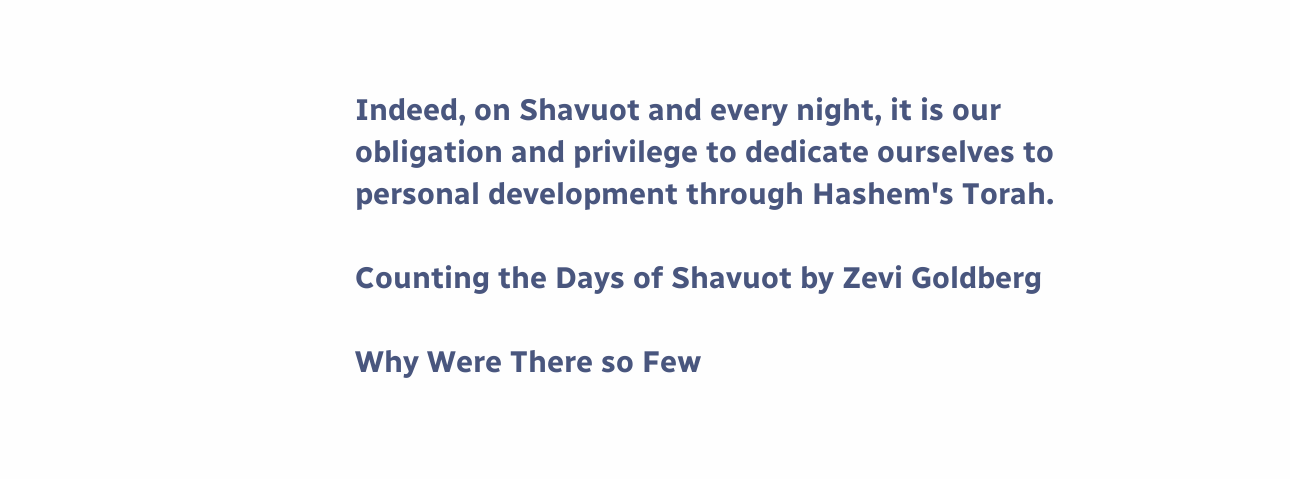Indeed, on Shavuot and every night, it is our obligation and privilege to dedicate ourselves to personal development through Hashem's Torah.

Counting the Days of Shavuot by Zevi Goldberg

Why Were There so Few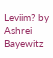Leviim? by Ashrei Bayewitz